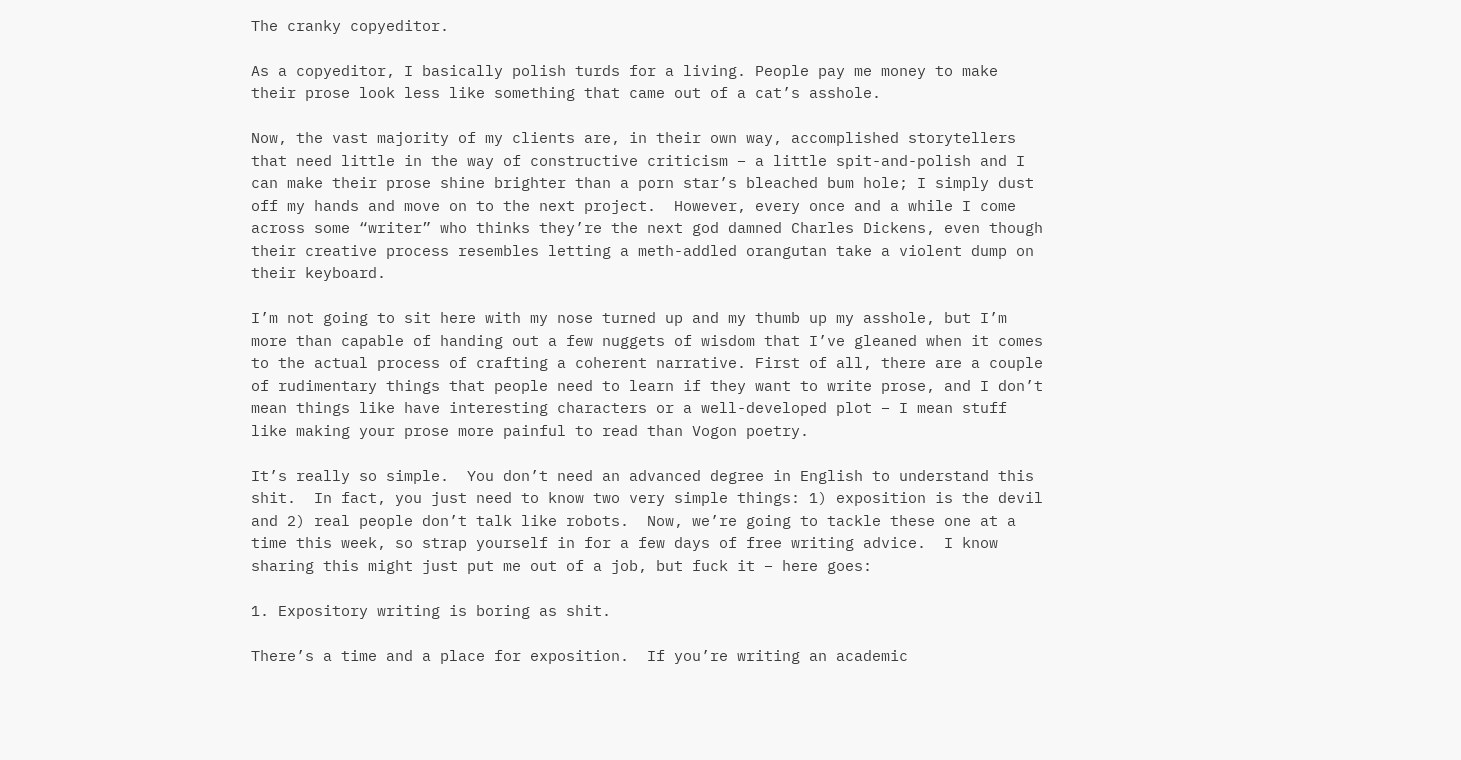The cranky copyeditor.

As a copyeditor, I basically polish turds for a living. People pay me money to make their prose look less like something that came out of a cat’s asshole.

Now, the vast majority of my clients are, in their own way, accomplished storytellers that need little in the way of constructive criticism – a little spit-and-polish and I can make their prose shine brighter than a porn star’s bleached bum hole; I simply dust off my hands and move on to the next project.  However, every once and a while I come across some “writer” who thinks they’re the next god damned Charles Dickens, even though their creative process resembles letting a meth-addled orangutan take a violent dump on their keyboard.

I’m not going to sit here with my nose turned up and my thumb up my asshole, but I’m more than capable of handing out a few nuggets of wisdom that I’ve gleaned when it comes to the actual process of crafting a coherent narrative. First of all, there are a couple of rudimentary things that people need to learn if they want to write prose, and I don’t mean things like have interesting characters or a well-developed plot – I mean stuff like making your prose more painful to read than Vogon poetry.

It’s really so simple.  You don’t need an advanced degree in English to understand this shit.  In fact, you just need to know two very simple things: 1) exposition is the devil and 2) real people don’t talk like robots.  Now, we’re going to tackle these one at a time this week, so strap yourself in for a few days of free writing advice.  I know sharing this might just put me out of a job, but fuck it – here goes:

1. Expository writing is boring as shit.

There’s a time and a place for exposition.  If you’re writing an academic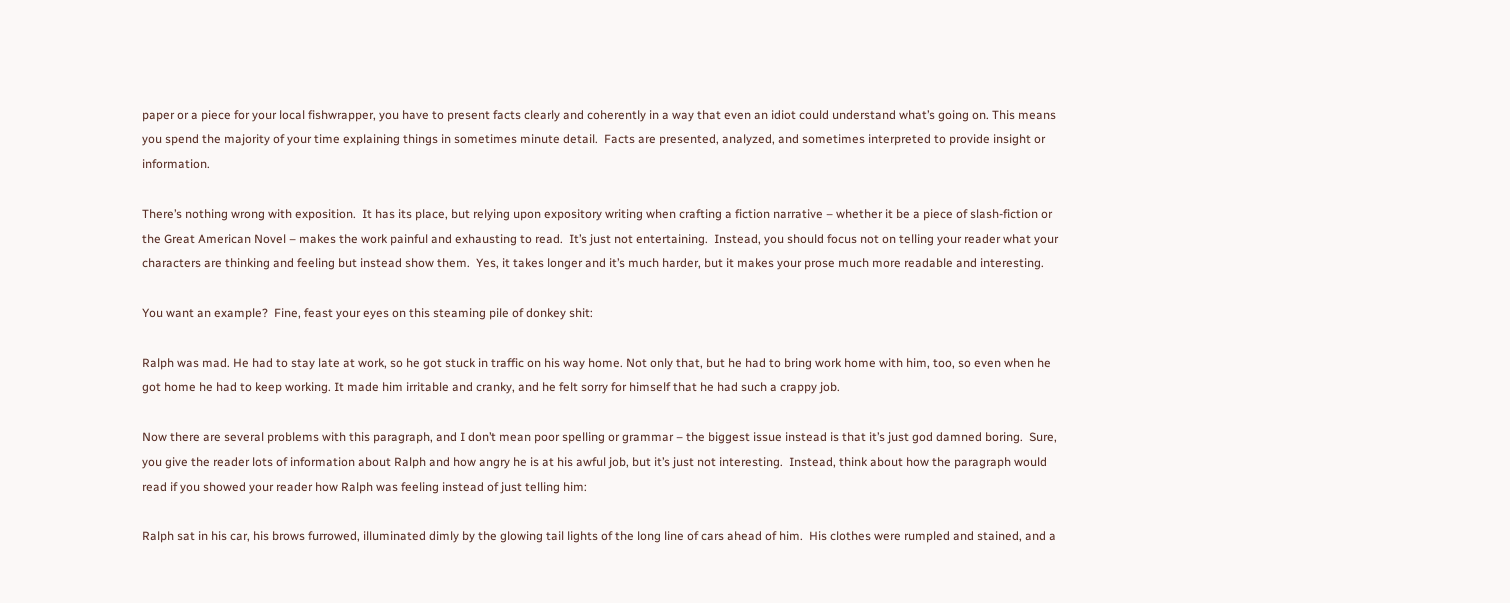paper or a piece for your local fishwrapper, you have to present facts clearly and coherently in a way that even an idiot could understand what’s going on. This means you spend the majority of your time explaining things in sometimes minute detail.  Facts are presented, analyzed, and sometimes interpreted to provide insight or information.

There’s nothing wrong with exposition.  It has its place, but relying upon expository writing when crafting a fiction narrative – whether it be a piece of slash-fiction or the Great American Novel – makes the work painful and exhausting to read.  It’s just not entertaining.  Instead, you should focus not on telling your reader what your characters are thinking and feeling but instead show them.  Yes, it takes longer and it’s much harder, but it makes your prose much more readable and interesting.

You want an example?  Fine, feast your eyes on this steaming pile of donkey shit:

Ralph was mad. He had to stay late at work, so he got stuck in traffic on his way home. Not only that, but he had to bring work home with him, too, so even when he got home he had to keep working. It made him irritable and cranky, and he felt sorry for himself that he had such a crappy job.

Now there are several problems with this paragraph, and I don’t mean poor spelling or grammar – the biggest issue instead is that it’s just god damned boring.  Sure, you give the reader lots of information about Ralph and how angry he is at his awful job, but it’s just not interesting.  Instead, think about how the paragraph would read if you showed your reader how Ralph was feeling instead of just telling him:

Ralph sat in his car, his brows furrowed, illuminated dimly by the glowing tail lights of the long line of cars ahead of him.  His clothes were rumpled and stained, and a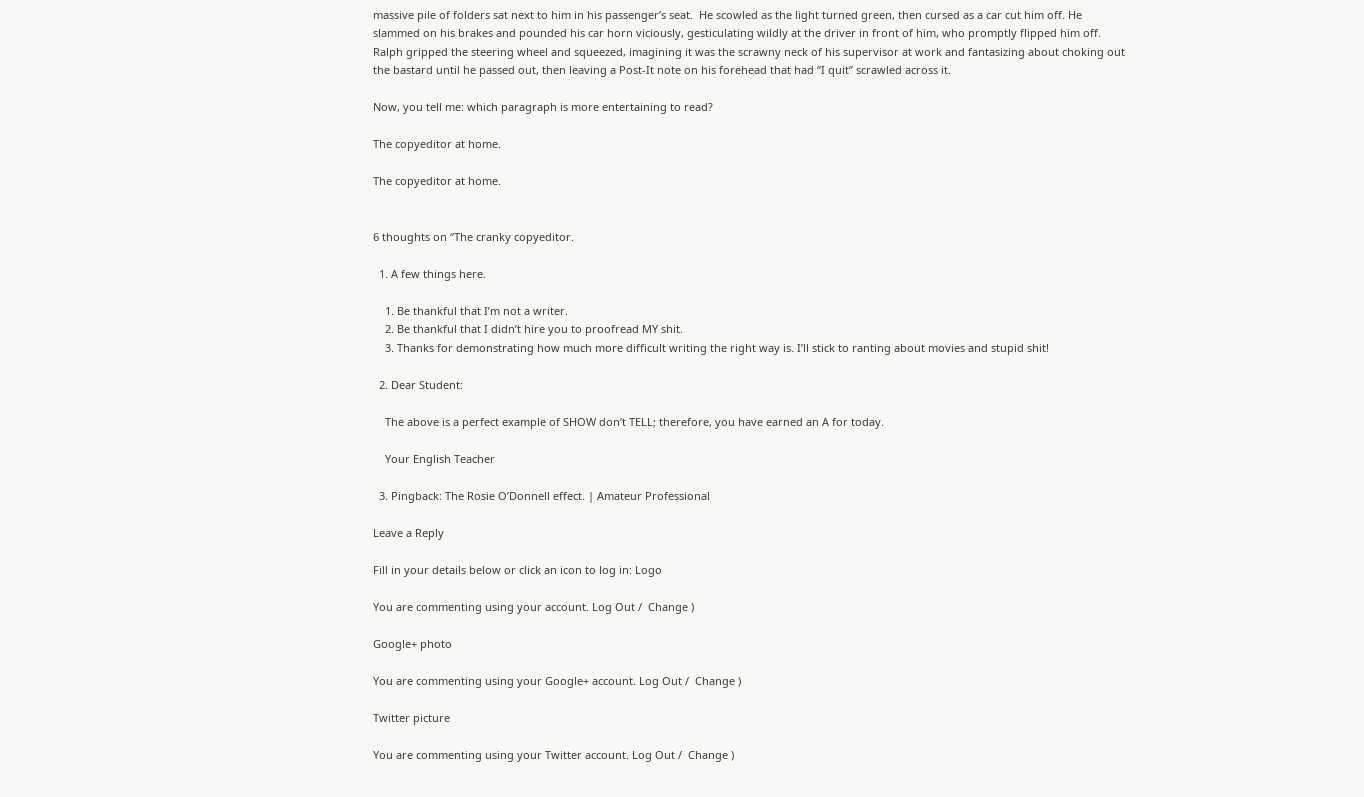massive pile of folders sat next to him in his passenger’s seat.  He scowled as the light turned green, then cursed as a car cut him off. He slammed on his brakes and pounded his car horn viciously, gesticulating wildly at the driver in front of him, who promptly flipped him off.  Ralph gripped the steering wheel and squeezed, imagining it was the scrawny neck of his supervisor at work and fantasizing about choking out the bastard until he passed out, then leaving a Post-It note on his forehead that had “I quit” scrawled across it.

Now, you tell me: which paragraph is more entertaining to read?

The copyeditor at home.

The copyeditor at home.


6 thoughts on “The cranky copyeditor.

  1. A few things here.

    1. Be thankful that I’m not a writer.
    2. Be thankful that I didn’t hire you to proofread MY shit.
    3. Thanks for demonstrating how much more difficult writing the right way is. I’ll stick to ranting about movies and stupid shit!

  2. Dear Student:

    The above is a perfect example of SHOW don’t TELL; therefore, you have earned an A for today.

    Your English Teacher

  3. Pingback: The Rosie O’Donnell effect. | Amateur Professional

Leave a Reply

Fill in your details below or click an icon to log in: Logo

You are commenting using your account. Log Out /  Change )

Google+ photo

You are commenting using your Google+ account. Log Out /  Change )

Twitter picture

You are commenting using your Twitter account. Log Out /  Change )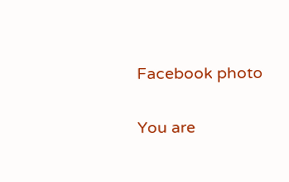Facebook photo

You are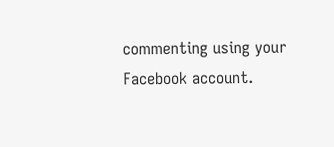commenting using your Facebook account.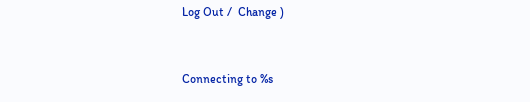Log Out /  Change )


Connecting to %s